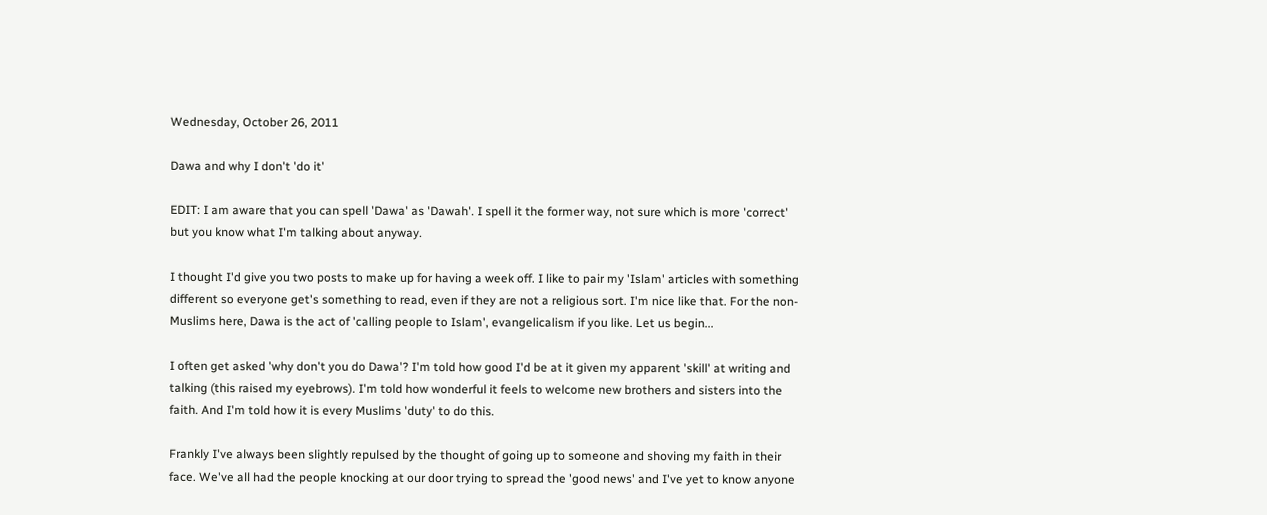Wednesday, October 26, 2011

Dawa and why I don't 'do it'

EDIT: I am aware that you can spell 'Dawa' as 'Dawah'. I spell it the former way, not sure which is more 'correct' but you know what I'm talking about anyway.

I thought I'd give you two posts to make up for having a week off. I like to pair my 'Islam' articles with something different so everyone get's something to read, even if they are not a religious sort. I'm nice like that. For the non-Muslims here, Dawa is the act of 'calling people to Islam', evangelicalism if you like. Let us begin...

I often get asked 'why don't you do Dawa'? I'm told how good I'd be at it given my apparent 'skill' at writing and talking (this raised my eyebrows). I'm told how wonderful it feels to welcome new brothers and sisters into the faith. And I'm told how it is every Muslims 'duty' to do this.

Frankly I've always been slightly repulsed by the thought of going up to someone and shoving my faith in their face. We've all had the people knocking at our door trying to spread the 'good news' and I've yet to know anyone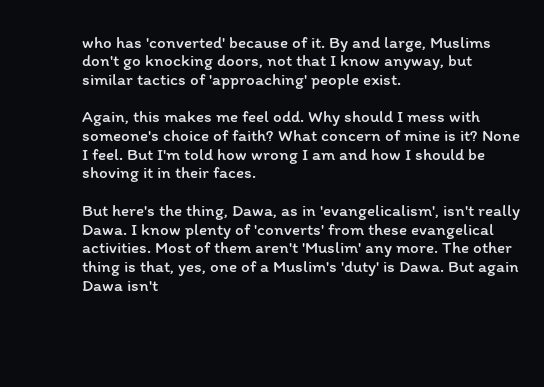who has 'converted' because of it. By and large, Muslims don't go knocking doors, not that I know anyway, but similar tactics of 'approaching' people exist.

Again, this makes me feel odd. Why should I mess with someone's choice of faith? What concern of mine is it? None I feel. But I'm told how wrong I am and how I should be shoving it in their faces.

But here's the thing, Dawa, as in 'evangelicalism', isn't really Dawa. I know plenty of 'converts' from these evangelical activities. Most of them aren't 'Muslim' any more. The other thing is that, yes, one of a Muslim's 'duty' is Dawa. But again Dawa isn't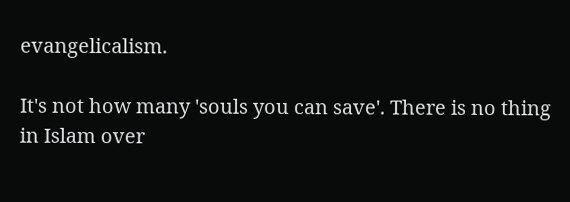evangelicalism.

It's not how many 'souls you can save'. There is no thing in Islam over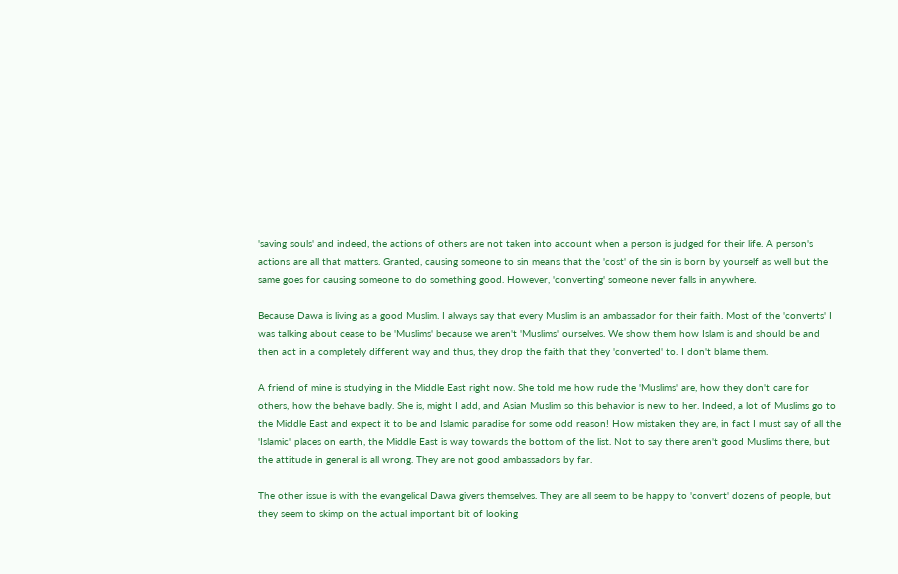'saving souls' and indeed, the actions of others are not taken into account when a person is judged for their life. A person's actions are all that matters. Granted, causing someone to sin means that the 'cost' of the sin is born by yourself as well but the same goes for causing someone to do something good. However, 'converting' someone never falls in anywhere.

Because Dawa is living as a good Muslim. I always say that every Muslim is an ambassador for their faith. Most of the 'converts' I was talking about cease to be 'Muslims' because we aren't 'Muslims' ourselves. We show them how Islam is and should be and then act in a completely different way and thus, they drop the faith that they 'converted' to. I don't blame them.

A friend of mine is studying in the Middle East right now. She told me how rude the 'Muslims' are, how they don't care for others, how the behave badly. She is, might I add, and Asian Muslim so this behavior is new to her. Indeed, a lot of Muslims go to the Middle East and expect it to be and Islamic paradise for some odd reason! How mistaken they are, in fact I must say of all the 'Islamic' places on earth, the Middle East is way towards the bottom of the list. Not to say there aren't good Muslims there, but the attitude in general is all wrong. They are not good ambassadors by far.

The other issue is with the evangelical Dawa givers themselves. They are all seem to be happy to 'convert' dozens of people, but they seem to skimp on the actual important bit of looking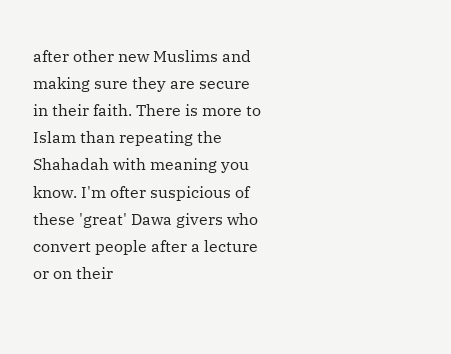after other new Muslims and making sure they are secure in their faith. There is more to Islam than repeating the Shahadah with meaning you know. I'm ofter suspicious of these 'great' Dawa givers who convert people after a lecture or on their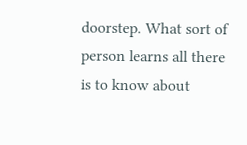doorstep. What sort of person learns all there is to know about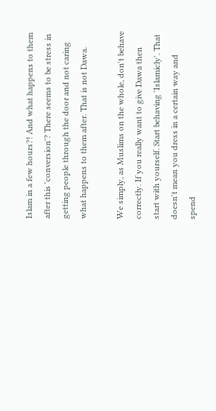Islam in a few hours?! And what happens to them after this 'conversion'? There seems to be stress in getting people through the door and not caring what happens to them after. That is not Dawa.

We simply, as Muslims on the whole, don't behave correctly. If you really want to give Dawa then start with yourself. Start behaving 'Islamicly'. That doesn't mean you dress in a certain way and spend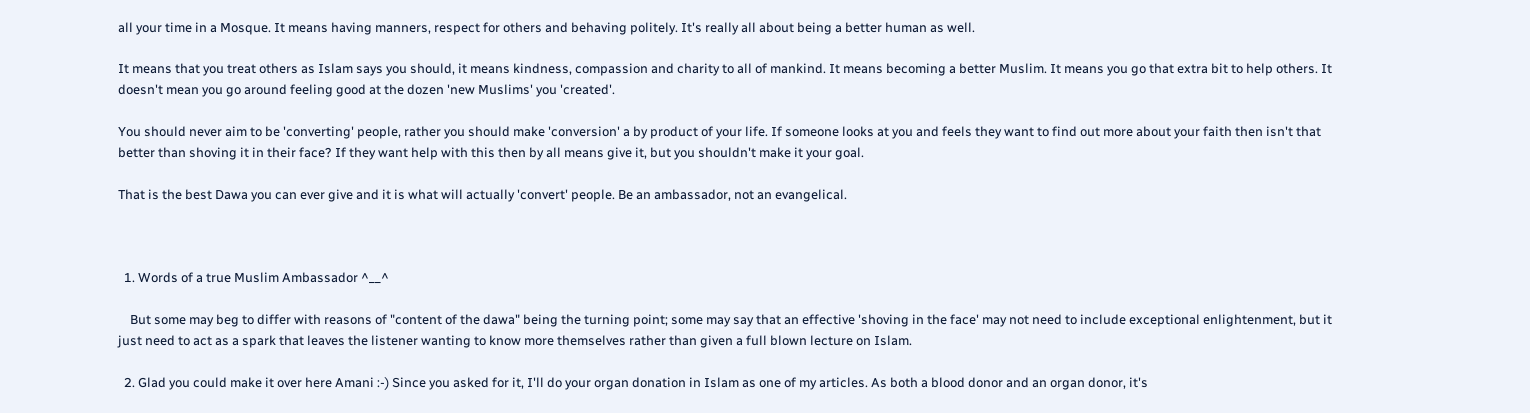all your time in a Mosque. It means having manners, respect for others and behaving politely. It's really all about being a better human as well.

It means that you treat others as Islam says you should, it means kindness, compassion and charity to all of mankind. It means becoming a better Muslim. It means you go that extra bit to help others. It doesn't mean you go around feeling good at the dozen 'new Muslims' you 'created'.

You should never aim to be 'converting' people, rather you should make 'conversion' a by product of your life. If someone looks at you and feels they want to find out more about your faith then isn't that better than shoving it in their face? If they want help with this then by all means give it, but you shouldn't make it your goal.

That is the best Dawa you can ever give and it is what will actually 'convert' people. Be an ambassador, not an evangelical.



  1. Words of a true Muslim Ambassador ^__^

    But some may beg to differ with reasons of "content of the dawa" being the turning point; some may say that an effective 'shoving in the face' may not need to include exceptional enlightenment, but it just need to act as a spark that leaves the listener wanting to know more themselves rather than given a full blown lecture on Islam.

  2. Glad you could make it over here Amani :-) Since you asked for it, I'll do your organ donation in Islam as one of my articles. As both a blood donor and an organ donor, it's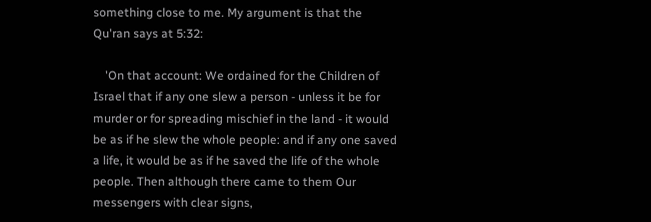something close to me. My argument is that the Qu'ran says at 5:32:

    'On that account: We ordained for the Children of Israel that if any one slew a person - unless it be for murder or for spreading mischief in the land - it would be as if he slew the whole people: and if any one saved a life, it would be as if he saved the life of the whole people. Then although there came to them Our messengers with clear signs,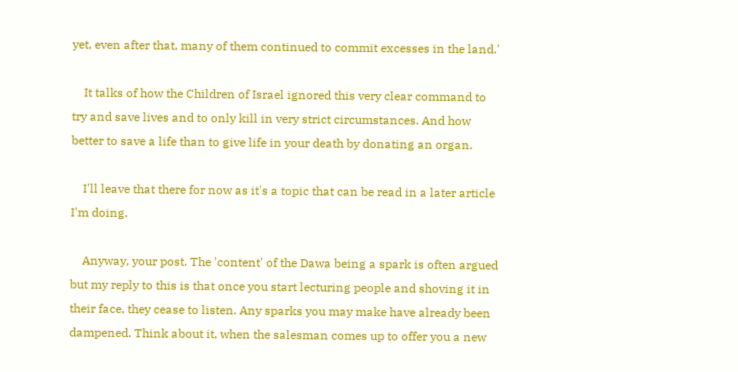yet, even after that, many of them continued to commit excesses in the land.'

    It talks of how the Children of Israel ignored this very clear command to try and save lives and to only kill in very strict circumstances. And how better to save a life than to give life in your death by donating an organ.

    I'll leave that there for now as it's a topic that can be read in a later article I'm doing.

    Anyway, your post. The 'content' of the Dawa being a spark is often argued but my reply to this is that once you start lecturing people and shoving it in their face, they cease to listen. Any sparks you may make have already been dampened. Think about it, when the salesman comes up to offer you a new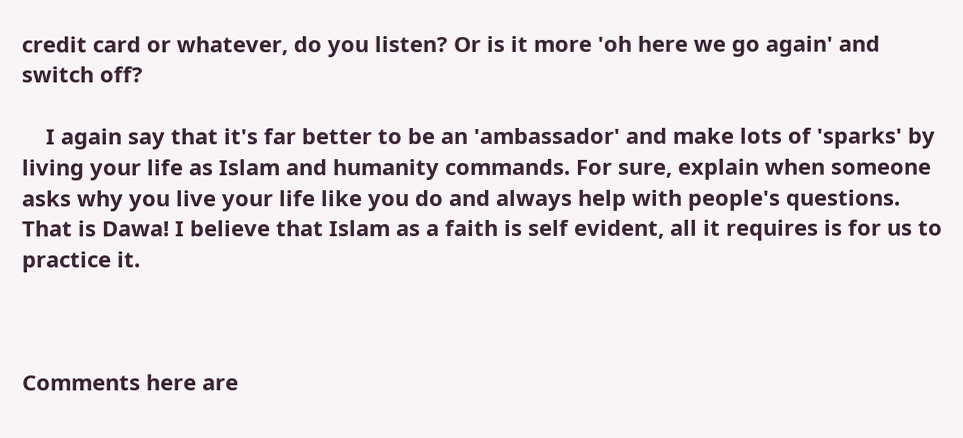credit card or whatever, do you listen? Or is it more 'oh here we go again' and switch off?

    I again say that it's far better to be an 'ambassador' and make lots of 'sparks' by living your life as Islam and humanity commands. For sure, explain when someone asks why you live your life like you do and always help with people's questions. That is Dawa! I believe that Islam as a faith is self evident, all it requires is for us to practice it.



Comments here are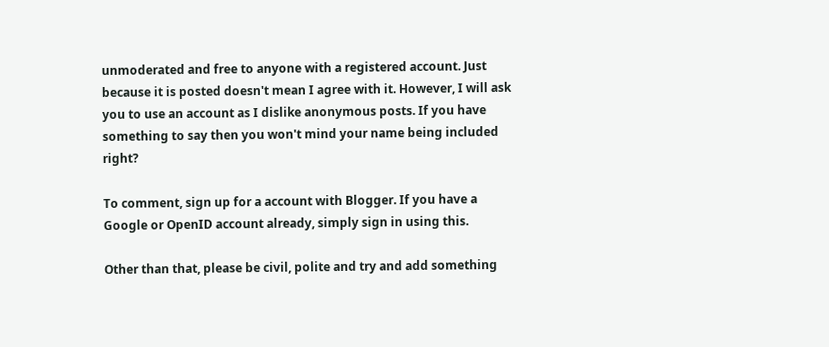unmoderated and free to anyone with a registered account. Just because it is posted doesn't mean I agree with it. However, I will ask you to use an account as I dislike anonymous posts. If you have something to say then you won't mind your name being included right?

To comment, sign up for a account with Blogger. If you have a Google or OpenID account already, simply sign in using this.

Other than that, please be civil, polite and try and add something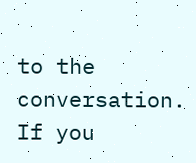to the conversation. If you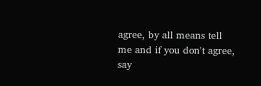agree, by all means tell me and if you don't agree, say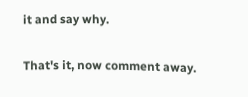it and say why.

That's it, now comment away.